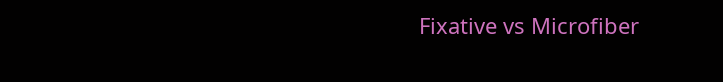Fixative vs Microfiber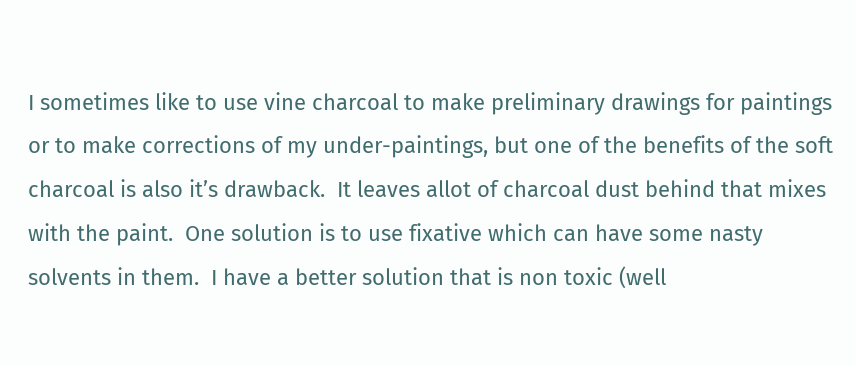I sometimes like to use vine charcoal to make preliminary drawings for paintings or to make corrections of my under-paintings, but one of the benefits of the soft charcoal is also it’s drawback.  It leaves allot of charcoal dust behind that mixes with the paint.  One solution is to use fixative which can have some nasty solvents in them.  I have a better solution that is non toxic (well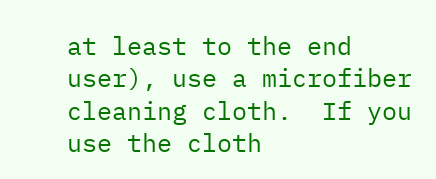at least to the end user), use a microfiber cleaning cloth.  If you use the cloth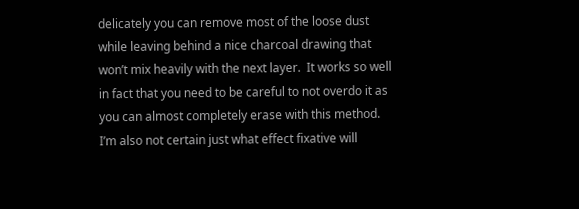delicately you can remove most of the loose dust while leaving behind a nice charcoal drawing that won’t mix heavily with the next layer.  It works so well in fact that you need to be careful to not overdo it as you can almost completely erase with this method.  I’m also not certain just what effect fixative will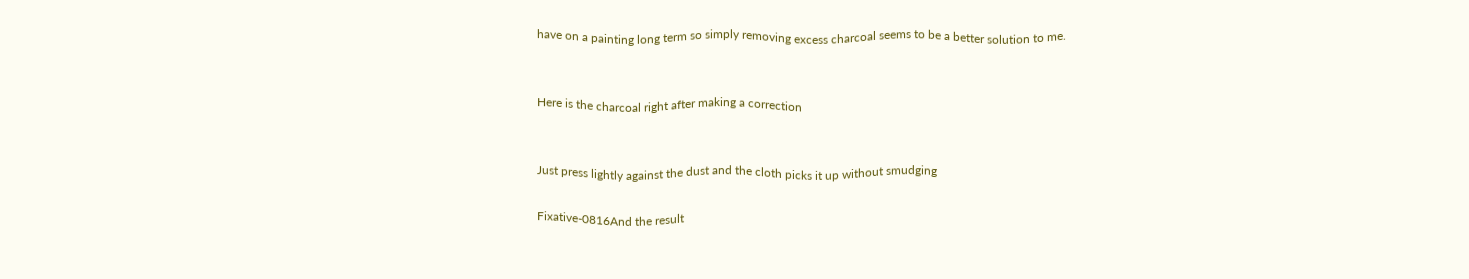have on a painting long term so simply removing excess charcoal seems to be a better solution to me.


Here is the charcoal right after making a correction


Just press lightly against the dust and the cloth picks it up without smudging

Fixative-0816And the result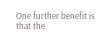One further benefit is that the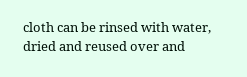cloth can be rinsed with water, dried and reused over and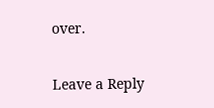over.

Leave a Reply